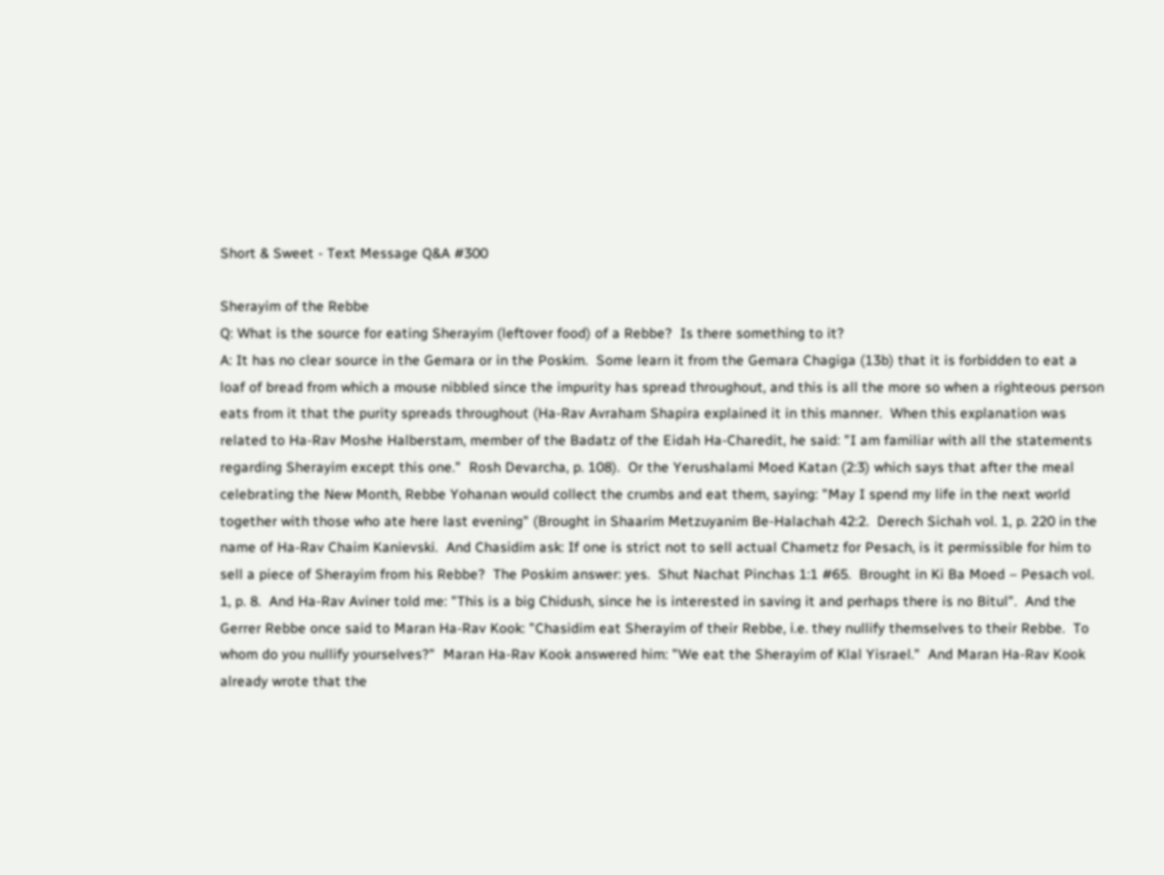Short & Sweet - Text Message Q&A #300

Sherayim of the Rebbe
Q: What is the source for eating Sherayim (leftover food) of a Rebbe?  Is there something to it?
A: It has no clear source in the Gemara or in the Poskim.  Some learn it from the Gemara Chagiga (13b) that it is forbidden to eat a loaf of bread from which a mouse nibbled since the impurity has spread throughout, and this is all the more so when a righteous person eats from it that the purity spreads throughout (Ha-Rav Avraham Shapira explained it in this manner.  When this explanation was related to Ha-Rav Moshe Halberstam, member of the Badatz of the Eidah Ha-Charedit, he said: "I am familiar with all the statements regarding Sherayim except this one."  Rosh Devarcha, p. 108).  Or the Yerushalami Moed Katan (2:3) which says that after the meal celebrating the New Month, Rebbe Yohanan would collect the crumbs and eat them, saying: "May I spend my life in the next world together with those who ate here last evening" (Brought in Shaarim Metzuyanim Be-Halachah 42:2.  Derech Sichah vol. 1, p. 220 in the name of Ha-Rav Chaim Kanievski.  And Chasidim ask: If one is strict not to sell actual Chametz for Pesach, is it permissible for him to sell a piece of Sherayim from his Rebbe?  The Poskim answer: yes.  Shut Nachat Pinchas 1:1 #65.  Brought in Ki Ba Moed – Pesach vol. 1, p. 8.  And Ha-Rav Aviner told me: "This is a big Chidush, since he is interested in saving it and perhaps there is no Bitul".  And the Gerrer Rebbe once said to Maran Ha-Rav Kook: "Chasidim eat Sherayim of their Rebbe, i.e. they nullify themselves to their Rebbe.  To whom do you nullify yourselves?"  Maran Ha-Rav Kook answered him: "We eat the Sherayim of Klal Yisrael."  And Maran Ha-Rav Kook already wrote that the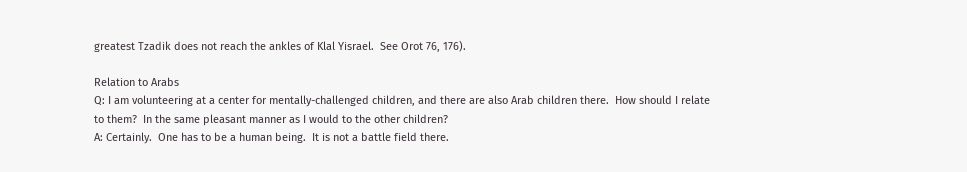greatest Tzadik does not reach the ankles of Klal Yisrael.  See Orot 76, 176).

Relation to Arabs
Q: I am volunteering at a center for mentally-challenged children, and there are also Arab children there.  How should I relate to them?  In the same pleasant manner as I would to the other children?
A: Certainly.  One has to be a human being.  It is not a battle field there.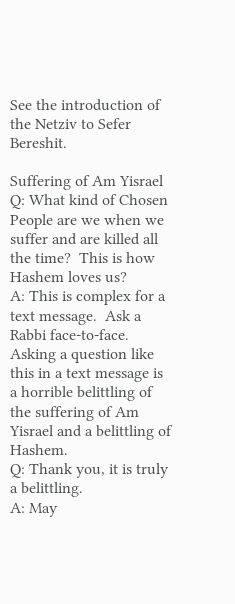See the introduction of the Netziv to Sefer Bereshit.

Suffering of Am Yisrael
Q: What kind of Chosen People are we when we suffer and are killed all the time?  This is how Hashem loves us?
A: This is complex for a text message.  Ask a Rabbi face-to-face.  Asking a question like this in a text message is a horrible belittling of the suffering of Am Yisrael and a belittling of Hashem.
Q: Thank you, it is truly a belittling.
A: May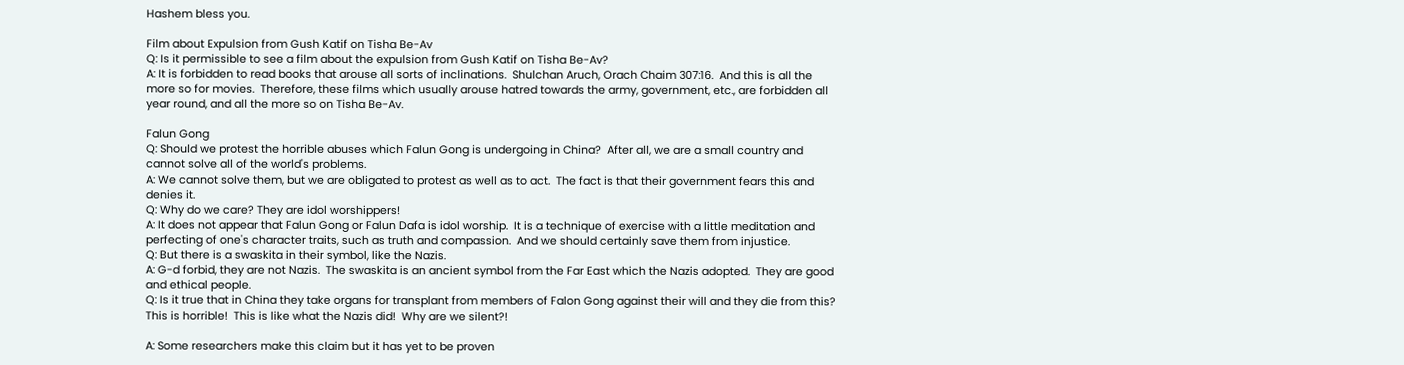Hashem bless you.

Film about Expulsion from Gush Katif on Tisha Be-Av
Q: Is it permissible to see a film about the expulsion from Gush Katif on Tisha Be-Av?
A: It is forbidden to read books that arouse all sorts of inclinations.  Shulchan Aruch, Orach Chaim 307:16.  And this is all the more so for movies.  Therefore, these films which usually arouse hatred towards the army, government, etc., are forbidden all year round, and all the more so on Tisha Be-Av.

Falun Gong
Q: Should we protest the horrible abuses which Falun Gong is undergoing in China?  After all, we are a small country and cannot solve all of the world's problems.
A: We cannot solve them, but we are obligated to protest as well as to act.  The fact is that their government fears this and denies it.
Q: Why do we care? They are idol worshippers!
A: It does not appear that Falun Gong or Falun Dafa is idol worship.  It is a technique of exercise with a little meditation and perfecting of one's character traits, such as truth and compassion.  And we should certainly save them from injustice.
Q: But there is a swaskita in their symbol, like the Nazis.
A: G-d forbid, they are not Nazis.  The swaskita is an ancient symbol from the Far East which the Nazis adopted.  They are good and ethical people.
Q: Is it true that in China they take organs for transplant from members of Falon Gong against their will and they die from this?  This is horrible!  This is like what the Nazis did!  Why are we silent?!

A: Some researchers make this claim but it has yet to be proven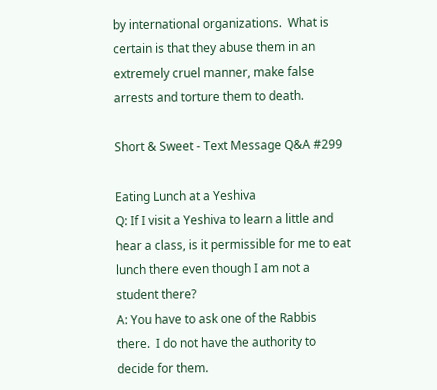by international organizations.  What is certain is that they abuse them in an extremely cruel manner, make false arrests and torture them to death.

Short & Sweet - Text Message Q&A #299

Eating Lunch at a Yeshiva
Q: If I visit a Yeshiva to learn a little and hear a class, is it permissible for me to eat lunch there even though I am not a student there?
A: You have to ask one of the Rabbis there.  I do not have the authority to decide for them.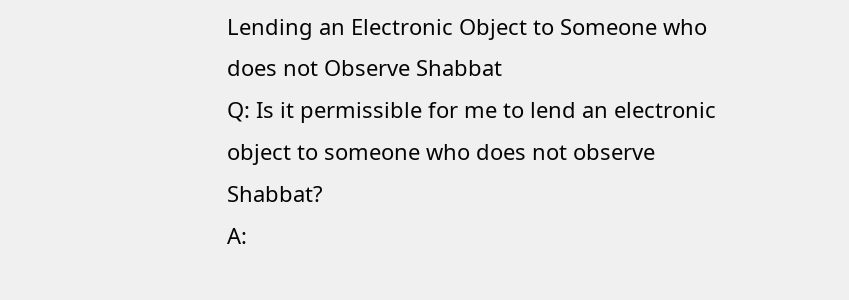Lending an Electronic Object to Someone who does not Observe Shabbat
Q: Is it permissible for me to lend an electronic object to someone who does not observe Shabbat?
A: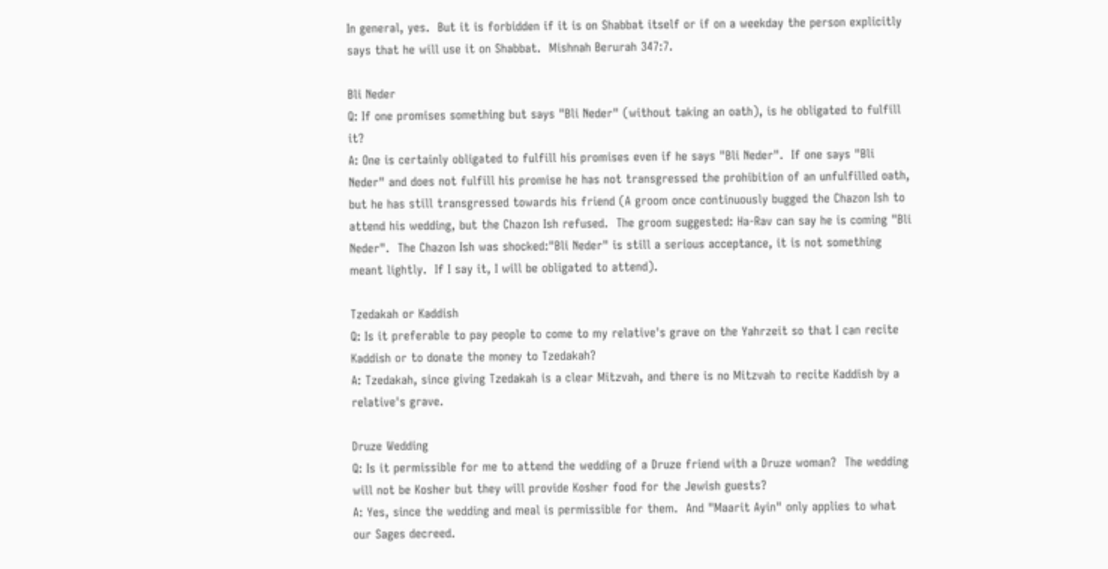In general, yes.  But it is forbidden if it is on Shabbat itself or if on a weekday the person explicitly says that he will use it on Shabbat.  Mishnah Berurah 347:7.

Bli Neder
Q: If one promises something but says "Bli Neder" (without taking an oath), is he obligated to fulfill it?
A: One is certainly obligated to fulfill his promises even if he says "Bli Neder".  If one says "Bli Neder" and does not fulfill his promise he has not transgressed the prohibition of an unfulfilled oath, but he has still transgressed towards his friend (A groom once continuously bugged the Chazon Ish to attend his wedding, but the Chazon Ish refused.  The groom suggested: Ha-Rav can say he is coming "Bli Neder".  The Chazon Ish was shocked:"Bli Neder" is still a serious acceptance, it is not something meant lightly.  If I say it, I will be obligated to attend).

Tzedakah or Kaddish
Q: Is it preferable to pay people to come to my relative's grave on the Yahrzeit so that I can recite Kaddish or to donate the money to Tzedakah?
A: Tzedakah, since giving Tzedakah is a clear Mitzvah, and there is no Mitzvah to recite Kaddish by a relative's grave.

Druze Wedding
Q: Is it permissible for me to attend the wedding of a Druze friend with a Druze woman?  The wedding will not be Kosher but they will provide Kosher food for the Jewish guests?
A: Yes, since the wedding and meal is permissible for them.  And "Maarit Ayin" only applies to what our Sages decreed.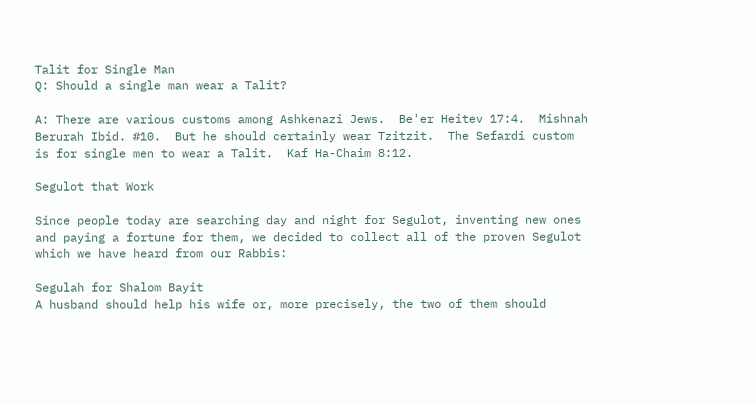Talit for Single Man
Q: Should a single man wear a Talit?

A: There are various customs among Ashkenazi Jews.  Be'er Heitev 17:4.  Mishnah Berurah Ibid. #10.  But he should certainly wear Tzitzit.  The Sefardi custom is for single men to wear a Talit.  Kaf Ha-Chaim 8:12.

Segulot that Work

Since people today are searching day and night for Segulot, inventing new ones and paying a fortune for them, we decided to collect all of the proven Segulot which we have heard from our Rabbis:

Segulah for Shalom Bayit
A husband should help his wife or, more precisely, the two of them should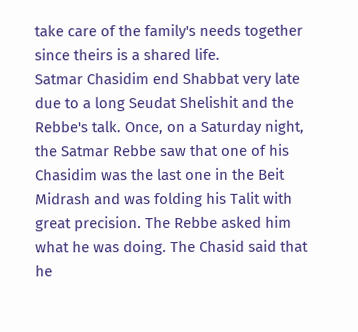take care of the family's needs together since theirs is a shared life.
Satmar Chasidim end Shabbat very late due to a long Seudat Shelishit and the Rebbe's talk. Once, on a Saturday night, the Satmar Rebbe saw that one of his Chasidim was the last one in the Beit Midrash and was folding his Talit with great precision. The Rebbe asked him what he was doing. The Chasid said that he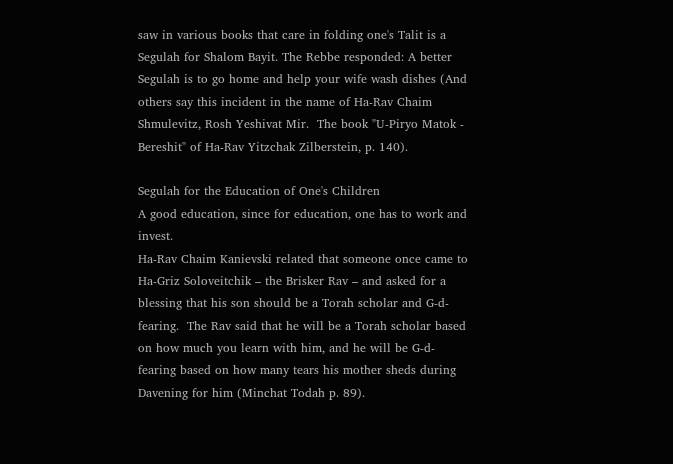saw in various books that care in folding one's Talit is a Segulah for Shalom Bayit. The Rebbe responded: A better Segulah is to go home and help your wife wash dishes (And others say this incident in the name of Ha-Rav Chaim Shmulevitz, Rosh Yeshivat Mir.  The book "U-Piryo Matok - Bereshit" of Ha-Rav Yitzchak Zilberstein, p. 140).

Segulah for the Education of One's Children
A good education, since for education, one has to work and invest.
Ha-Rav Chaim Kanievski related that someone once came to Ha-Griz Soloveitchik – the Brisker Rav – and asked for a blessing that his son should be a Torah scholar and G-d-fearing.  The Rav said that he will be a Torah scholar based on how much you learn with him, and he will be G-d-fearing based on how many tears his mother sheds during Davening for him (Minchat Todah p. 89).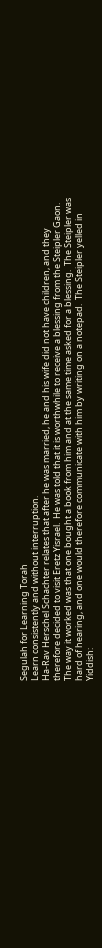Segulah for Learning Torah
Learn consistently and without interruption.
Ha-Rav Herschel Schachter relates that after he was married, he and his wife did not have children, and they therefore decided to visit Eretz Yisrael.  He was told that it is worthwhile to receive a blessing from the Steipler Gaon.  The way it worked was that one bought a book from him and at the same time asked for a blessing.  The Steipler was hard of hearing, and one would therefore communicate with him by writing on a notepad.  The Steipler yelled in Yiddish: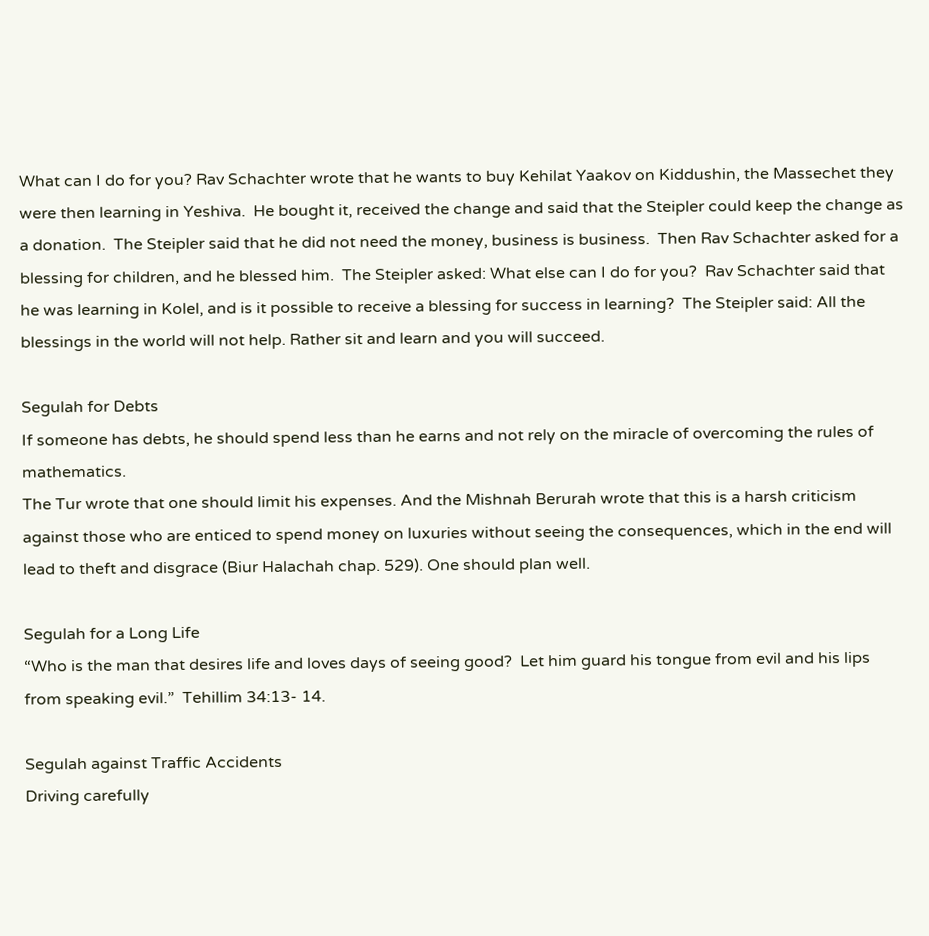What can I do for you? Rav Schachter wrote that he wants to buy Kehilat Yaakov on Kiddushin, the Massechet they were then learning in Yeshiva.  He bought it, received the change and said that the Steipler could keep the change as a donation.  The Steipler said that he did not need the money, business is business.  Then Rav Schachter asked for a blessing for children, and he blessed him.  The Steipler asked: What else can I do for you?  Rav Schachter said that he was learning in Kolel, and is it possible to receive a blessing for success in learning?  The Steipler said: All the blessings in the world will not help. Rather sit and learn and you will succeed.

Segulah for Debts
If someone has debts, he should spend less than he earns and not rely on the miracle of overcoming the rules of mathematics.
The Tur wrote that one should limit his expenses. And the Mishnah Berurah wrote that this is a harsh criticism against those who are enticed to spend money on luxuries without seeing the consequences, which in the end will lead to theft and disgrace (Biur Halachah chap. 529). One should plan well.

Segulah for a Long Life
“Who is the man that desires life and loves days of seeing good?  Let him guard his tongue from evil and his lips from speaking evil.”  Tehillim 34:13- 14.

Segulah against Traffic Accidents
Driving carefully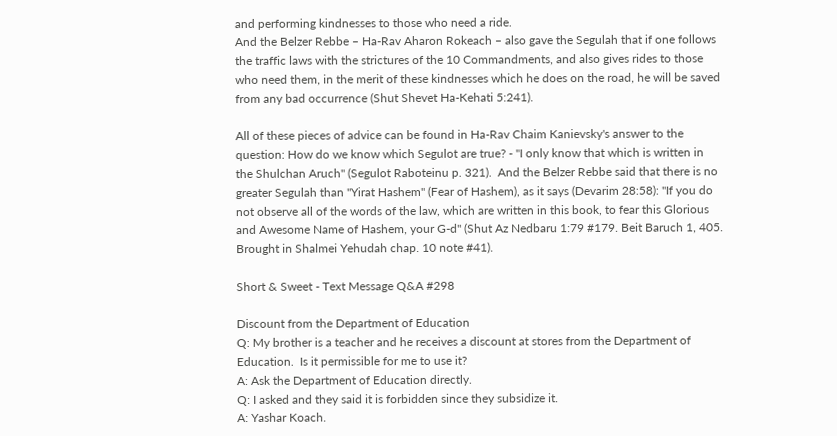and performing kindnesses to those who need a ride.
And the Belzer Rebbe – Ha-Rav Aharon Rokeach – also gave the Segulah that if one follows the traffic laws with the strictures of the 10 Commandments, and also gives rides to those who need them, in the merit of these kindnesses which he does on the road, he will be saved from any bad occurrence (Shut Shevet Ha-Kehati 5:241).

All of these pieces of advice can be found in Ha-Rav Chaim Kanievsky's answer to the question: How do we know which Segulot are true? - "I only know that which is written in the Shulchan Aruch" (Segulot Raboteinu p. 321).  And the Belzer Rebbe said that there is no greater Segulah than "Yirat Hashem" (Fear of Hashem), as it says (Devarim 28:58): "If you do not observe all of the words of the law, which are written in this book, to fear this Glorious and Awesome Name of Hashem, your G-d" (Shut Az Nedbaru 1:79 #179. Beit Baruch 1, 405. Brought in Shalmei Yehudah chap. 10 note #41).

Short & Sweet - Text Message Q&A #298

Discount from the Department of Education
Q: My brother is a teacher and he receives a discount at stores from the Department of Education.  Is it permissible for me to use it?
A: Ask the Department of Education directly.
Q: I asked and they said it is forbidden since they subsidize it.
A: Yashar Koach.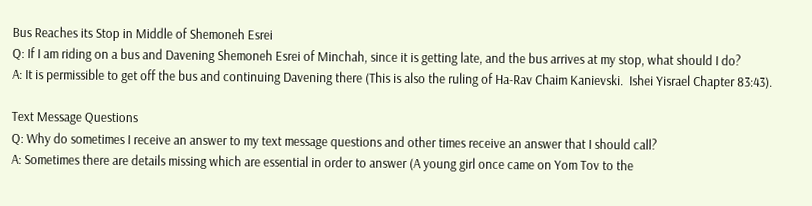Bus Reaches its Stop in Middle of Shemoneh Esrei
Q: If I am riding on a bus and Davening Shemoneh Esrei of Minchah, since it is getting late, and the bus arrives at my stop, what should I do?
A: It is permissible to get off the bus and continuing Davening there (This is also the ruling of Ha-Rav Chaim Kanievski.  Ishei Yisrael Chapter 83:43).

Text Message Questions
Q: Why do sometimes I receive an answer to my text message questions and other times receive an answer that I should call?
A: Sometimes there are details missing which are essential in order to answer (A young girl once came on Yom Tov to the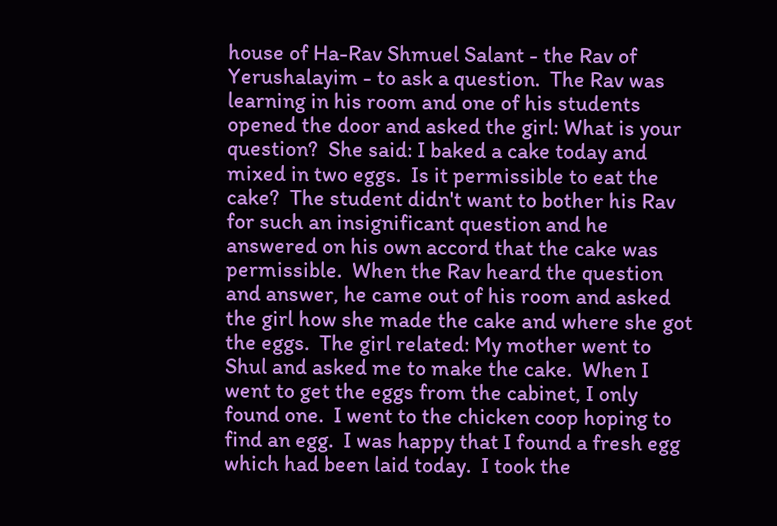house of Ha-Rav Shmuel Salant - the Rav of Yerushalayim - to ask a question.  The Rav was learning in his room and one of his students opened the door and asked the girl: What is your question?  She said: I baked a cake today and mixed in two eggs.  Is it permissible to eat the cake?  The student didn't want to bother his Rav for such an insignificant question and he answered on his own accord that the cake was permissible.  When the Rav heard the question and answer, he came out of his room and asked the girl how she made the cake and where she got the eggs.  The girl related: My mother went to Shul and asked me to make the cake.  When I went to get the eggs from the cabinet, I only found one.  I went to the chicken coop hoping to find an egg.  I was happy that I found a fresh egg which had been laid today.  I took the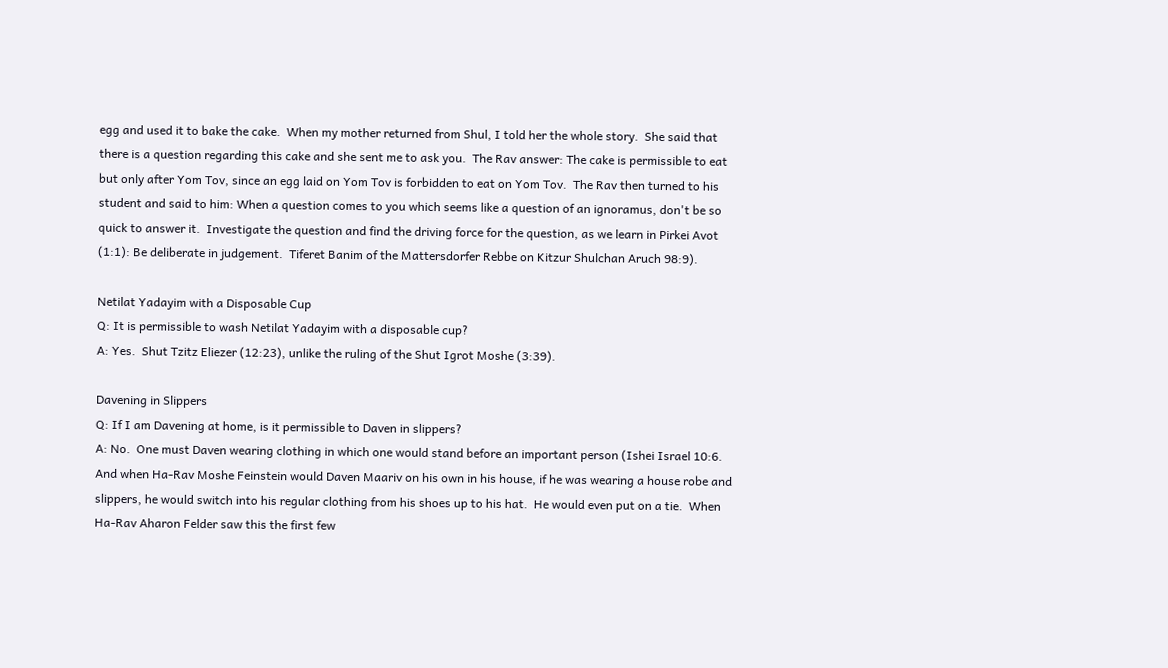egg and used it to bake the cake.  When my mother returned from Shul, I told her the whole story.  She said that there is a question regarding this cake and she sent me to ask you.  The Rav answer: The cake is permissible to eat but only after Yom Tov, since an egg laid on Yom Tov is forbidden to eat on Yom Tov.  The Rav then turned to his student and said to him: When a question comes to you which seems like a question of an ignoramus, don't be so quick to answer it.  Investigate the question and find the driving force for the question, as we learn in Pirkei Avot (1:1): Be deliberate in judgement.  Tiferet Banim of the Mattersdorfer Rebbe on Kitzur Shulchan Aruch 98:9).

Netilat Yadayim with a Disposable Cup
Q: It is permissible to wash Netilat Yadayim with a disposable cup?
A: Yes.  Shut Tzitz Eliezer (12:23), unlike the ruling of the Shut Igrot Moshe (3:39).

Davening in Slippers
Q: If I am Davening at home, is it permissible to Daven in slippers?
A: No.  One must Daven wearing clothing in which one would stand before an important person (Ishei Israel 10:6.  And when Ha-Rav Moshe Feinstein would Daven Maariv on his own in his house, if he was wearing a house robe and slippers, he would switch into his regular clothing from his shoes up to his hat.  He would even put on a tie.  When Ha-Rav Aharon Felder saw this the first few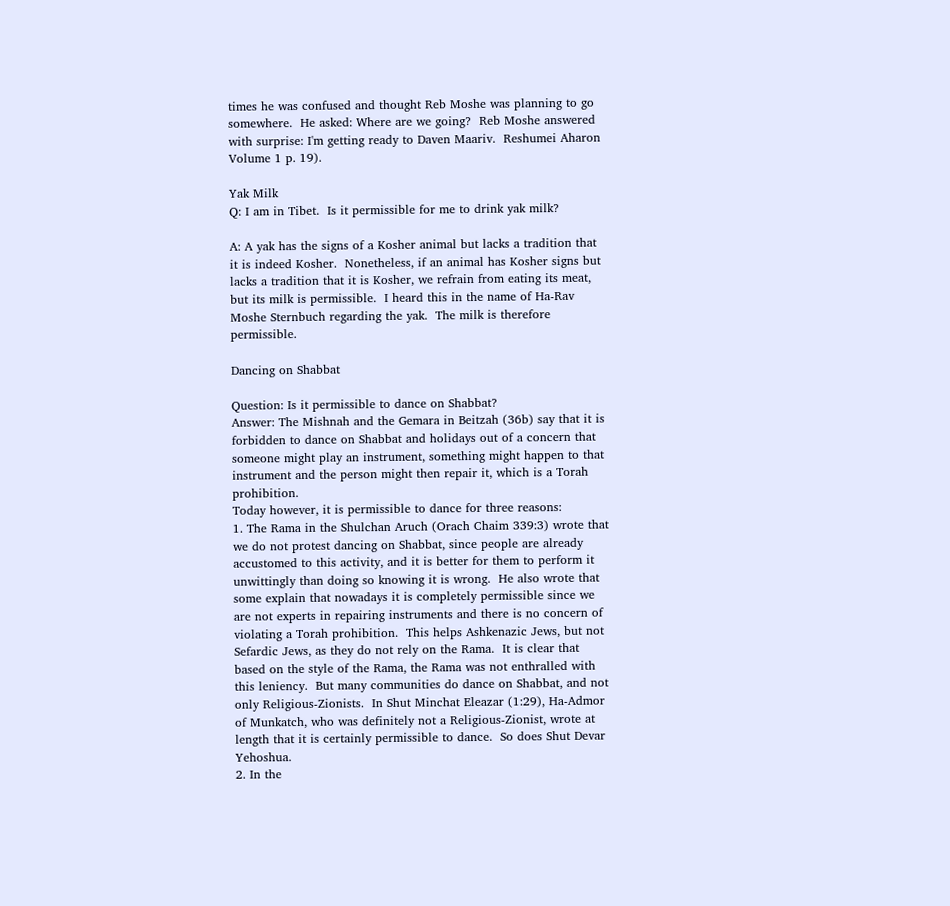times he was confused and thought Reb Moshe was planning to go somewhere.  He asked: Where are we going?  Reb Moshe answered with surprise: I'm getting ready to Daven Maariv.  Reshumei Aharon Volume 1 p. 19).

Yak Milk
Q: I am in Tibet.  Is it permissible for me to drink yak milk?

A: A yak has the signs of a Kosher animal but lacks a tradition that it is indeed Kosher.  Nonetheless, if an animal has Kosher signs but lacks a tradition that it is Kosher, we refrain from eating its meat, but its milk is permissible.  I heard this in the name of Ha-Rav Moshe Sternbuch regarding the yak.  The milk is therefore permissible.

Dancing on Shabbat

Question: Is it permissible to dance on Shabbat?
Answer: The Mishnah and the Gemara in Beitzah (36b) say that it is forbidden to dance on Shabbat and holidays out of a concern that someone might play an instrument, something might happen to that instrument and the person might then repair it, which is a Torah prohibition.
Today however, it is permissible to dance for three reasons:
1. The Rama in the Shulchan Aruch (Orach Chaim 339:3) wrote that we do not protest dancing on Shabbat, since people are already accustomed to this activity, and it is better for them to perform it unwittingly than doing so knowing it is wrong.  He also wrote that some explain that nowadays it is completely permissible since we are not experts in repairing instruments and there is no concern of violating a Torah prohibition.  This helps Ashkenazic Jews, but not Sefardic Jews, as they do not rely on the Rama.  It is clear that based on the style of the Rama, the Rama was not enthralled with this leniency.  But many communities do dance on Shabbat, and not only Religious-Zionists.  In Shut Minchat Eleazar (1:29), Ha-Admor of Munkatch, who was definitely not a Religious-Zionist, wrote at length that it is certainly permissible to dance.  So does Shut Devar Yehoshua.
2. In the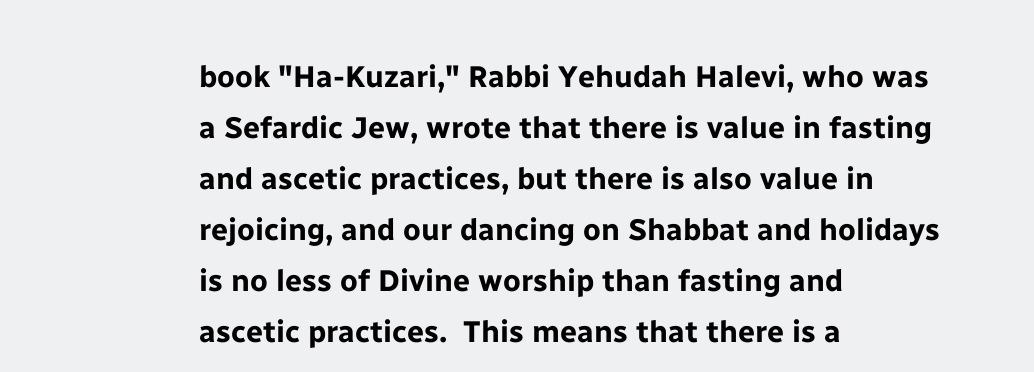book "Ha-Kuzari," Rabbi Yehudah Halevi, who was a Sefardic Jew, wrote that there is value in fasting and ascetic practices, but there is also value in rejoicing, and our dancing on Shabbat and holidays is no less of Divine worship than fasting and ascetic practices.  This means that there is a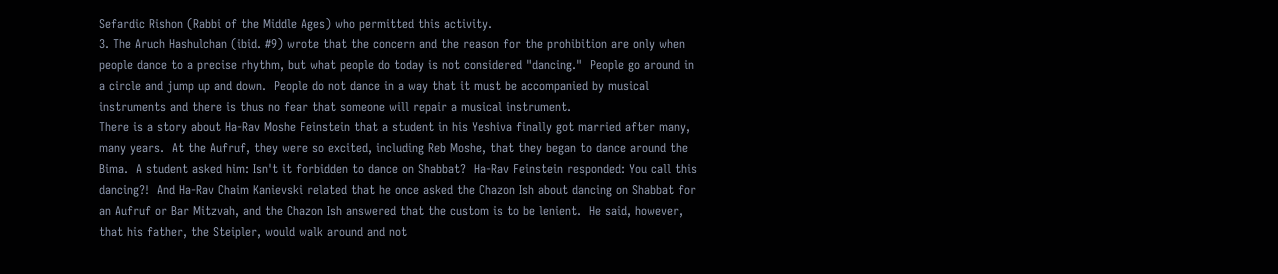Sefardic Rishon (Rabbi of the Middle Ages) who permitted this activity.
3. The Aruch Hashulchan (ibid. #9) wrote that the concern and the reason for the prohibition are only when people dance to a precise rhythm, but what people do today is not considered "dancing."  People go around in a circle and jump up and down.  People do not dance in a way that it must be accompanied by musical instruments and there is thus no fear that someone will repair a musical instrument.
There is a story about Ha-Rav Moshe Feinstein that a student in his Yeshiva finally got married after many, many years.  At the Aufruf, they were so excited, including Reb Moshe, that they began to dance around the Bima.  A student asked him: Isn't it forbidden to dance on Shabbat?  Ha-Rav Feinstein responded: You call this dancing?!  And Ha-Rav Chaim Kanievski related that he once asked the Chazon Ish about dancing on Shabbat for an Aufruf or Bar Mitzvah, and the Chazon Ish answered that the custom is to be lenient.  He said, however, that his father, the Steipler, would walk around and not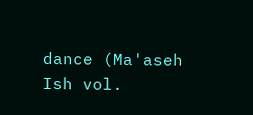dance (Ma'aseh Ish vol.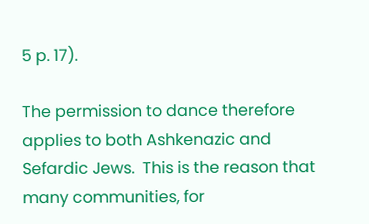5 p. 17).

The permission to dance therefore applies to both Ashkenazic and Sefardic Jews.  This is the reason that many communities, for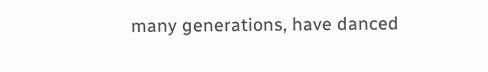many generations, have danced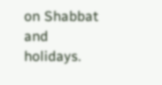on Shabbat and holidays.